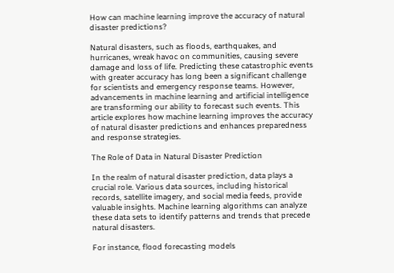How can machine learning improve the accuracy of natural disaster predictions?

Natural disasters, such as floods, earthquakes, and hurricanes, wreak havoc on communities, causing severe damage and loss of life. Predicting these catastrophic events with greater accuracy has long been a significant challenge for scientists and emergency response teams. However, advancements in machine learning and artificial intelligence are transforming our ability to forecast such events. This article explores how machine learning improves the accuracy of natural disaster predictions and enhances preparedness and response strategies.

The Role of Data in Natural Disaster Prediction

In the realm of natural disaster prediction, data plays a crucial role. Various data sources, including historical records, satellite imagery, and social media feeds, provide valuable insights. Machine learning algorithms can analyze these data sets to identify patterns and trends that precede natural disasters.

For instance, flood forecasting models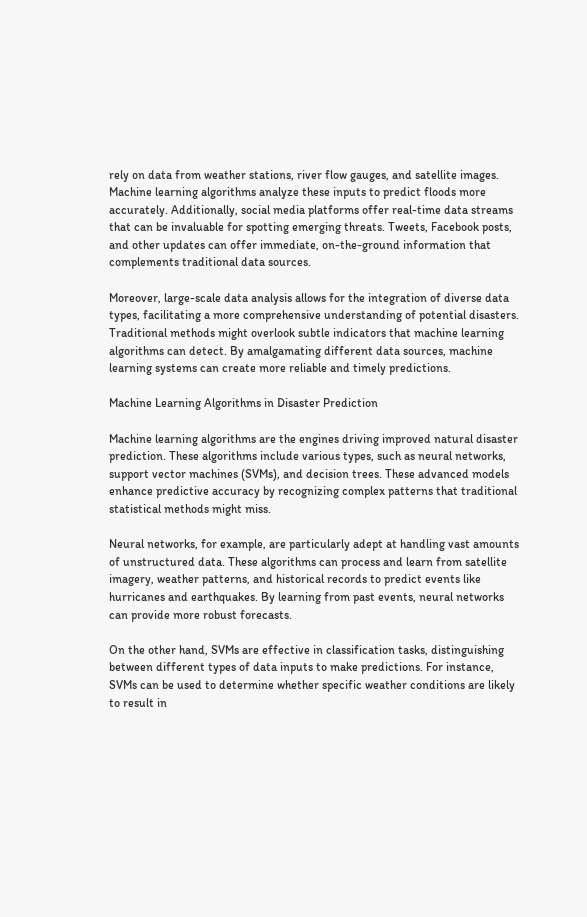rely on data from weather stations, river flow gauges, and satellite images. Machine learning algorithms analyze these inputs to predict floods more accurately. Additionally, social media platforms offer real-time data streams that can be invaluable for spotting emerging threats. Tweets, Facebook posts, and other updates can offer immediate, on-the-ground information that complements traditional data sources.

Moreover, large-scale data analysis allows for the integration of diverse data types, facilitating a more comprehensive understanding of potential disasters. Traditional methods might overlook subtle indicators that machine learning algorithms can detect. By amalgamating different data sources, machine learning systems can create more reliable and timely predictions.

Machine Learning Algorithms in Disaster Prediction

Machine learning algorithms are the engines driving improved natural disaster prediction. These algorithms include various types, such as neural networks, support vector machines (SVMs), and decision trees. These advanced models enhance predictive accuracy by recognizing complex patterns that traditional statistical methods might miss.

Neural networks, for example, are particularly adept at handling vast amounts of unstructured data. These algorithms can process and learn from satellite imagery, weather patterns, and historical records to predict events like hurricanes and earthquakes. By learning from past events, neural networks can provide more robust forecasts.

On the other hand, SVMs are effective in classification tasks, distinguishing between different types of data inputs to make predictions. For instance, SVMs can be used to determine whether specific weather conditions are likely to result in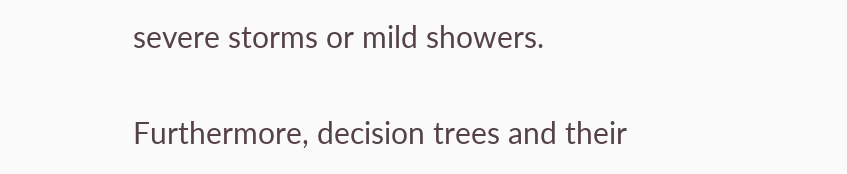severe storms or mild showers.

Furthermore, decision trees and their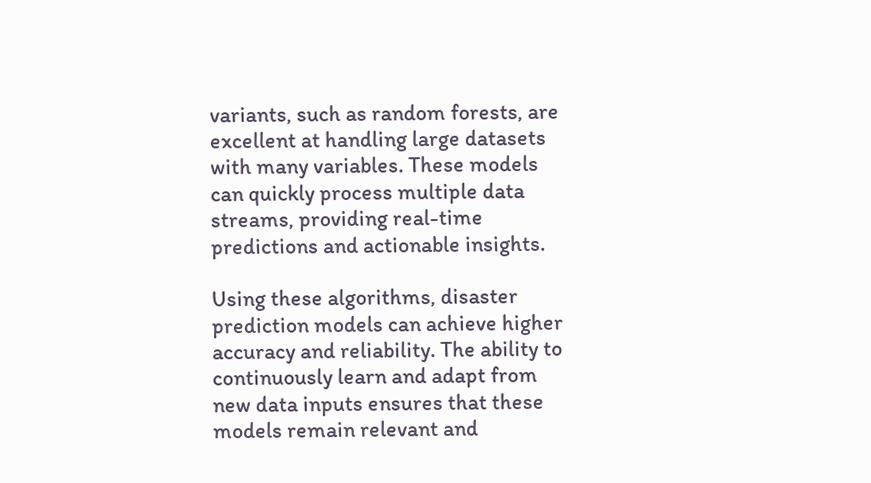variants, such as random forests, are excellent at handling large datasets with many variables. These models can quickly process multiple data streams, providing real-time predictions and actionable insights.

Using these algorithms, disaster prediction models can achieve higher accuracy and reliability. The ability to continuously learn and adapt from new data inputs ensures that these models remain relevant and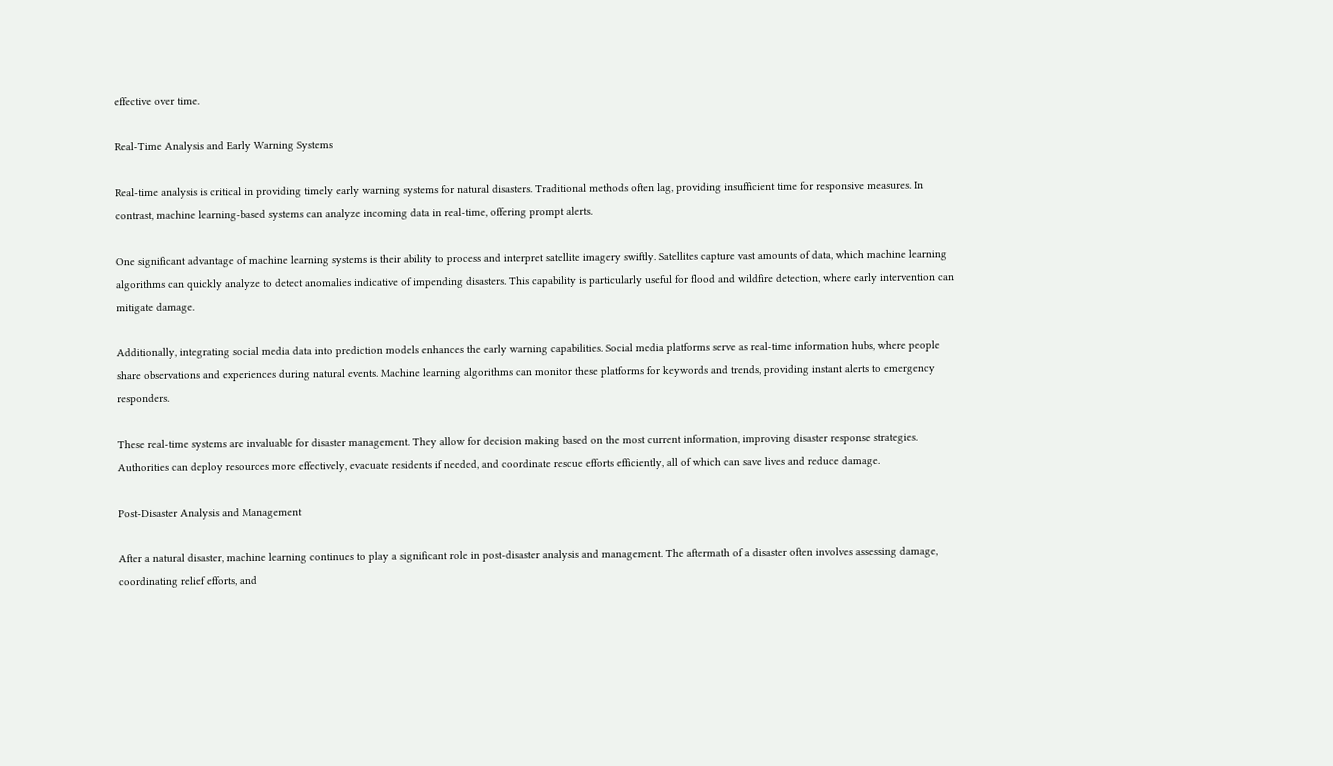effective over time.

Real-Time Analysis and Early Warning Systems

Real-time analysis is critical in providing timely early warning systems for natural disasters. Traditional methods often lag, providing insufficient time for responsive measures. In contrast, machine learning-based systems can analyze incoming data in real-time, offering prompt alerts.

One significant advantage of machine learning systems is their ability to process and interpret satellite imagery swiftly. Satellites capture vast amounts of data, which machine learning algorithms can quickly analyze to detect anomalies indicative of impending disasters. This capability is particularly useful for flood and wildfire detection, where early intervention can mitigate damage.

Additionally, integrating social media data into prediction models enhances the early warning capabilities. Social media platforms serve as real-time information hubs, where people share observations and experiences during natural events. Machine learning algorithms can monitor these platforms for keywords and trends, providing instant alerts to emergency responders.

These real-time systems are invaluable for disaster management. They allow for decision making based on the most current information, improving disaster response strategies. Authorities can deploy resources more effectively, evacuate residents if needed, and coordinate rescue efforts efficiently, all of which can save lives and reduce damage.

Post-Disaster Analysis and Management

After a natural disaster, machine learning continues to play a significant role in post-disaster analysis and management. The aftermath of a disaster often involves assessing damage, coordinating relief efforts, and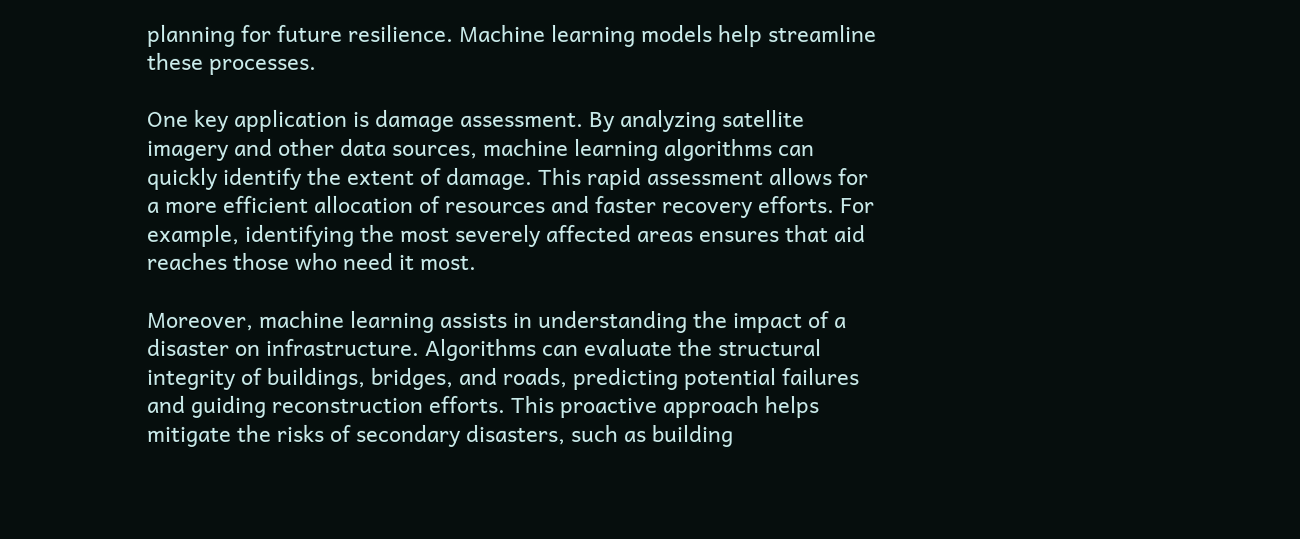planning for future resilience. Machine learning models help streamline these processes.

One key application is damage assessment. By analyzing satellite imagery and other data sources, machine learning algorithms can quickly identify the extent of damage. This rapid assessment allows for a more efficient allocation of resources and faster recovery efforts. For example, identifying the most severely affected areas ensures that aid reaches those who need it most.

Moreover, machine learning assists in understanding the impact of a disaster on infrastructure. Algorithms can evaluate the structural integrity of buildings, bridges, and roads, predicting potential failures and guiding reconstruction efforts. This proactive approach helps mitigate the risks of secondary disasters, such as building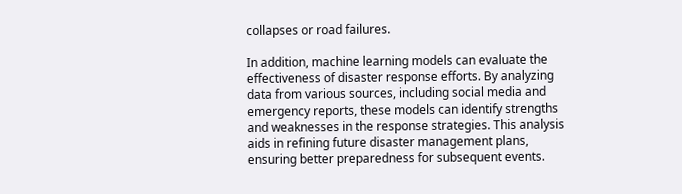collapses or road failures.

In addition, machine learning models can evaluate the effectiveness of disaster response efforts. By analyzing data from various sources, including social media and emergency reports, these models can identify strengths and weaknesses in the response strategies. This analysis aids in refining future disaster management plans, ensuring better preparedness for subsequent events.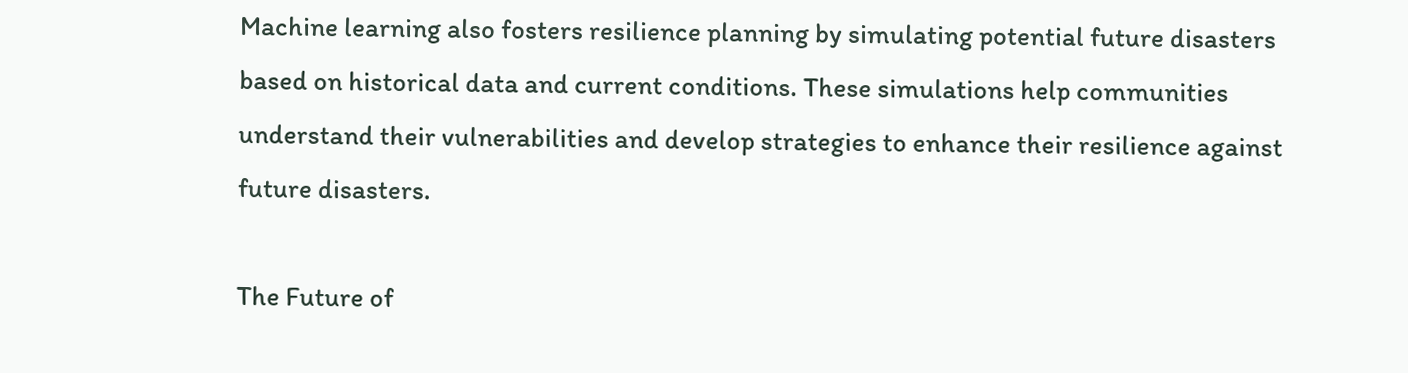Machine learning also fosters resilience planning by simulating potential future disasters based on historical data and current conditions. These simulations help communities understand their vulnerabilities and develop strategies to enhance their resilience against future disasters.

The Future of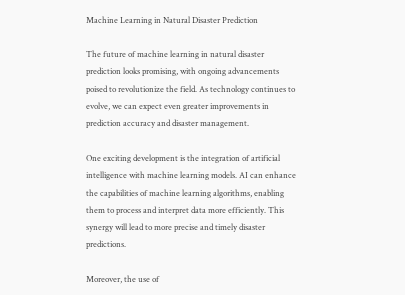Machine Learning in Natural Disaster Prediction

The future of machine learning in natural disaster prediction looks promising, with ongoing advancements poised to revolutionize the field. As technology continues to evolve, we can expect even greater improvements in prediction accuracy and disaster management.

One exciting development is the integration of artificial intelligence with machine learning models. AI can enhance the capabilities of machine learning algorithms, enabling them to process and interpret data more efficiently. This synergy will lead to more precise and timely disaster predictions.

Moreover, the use of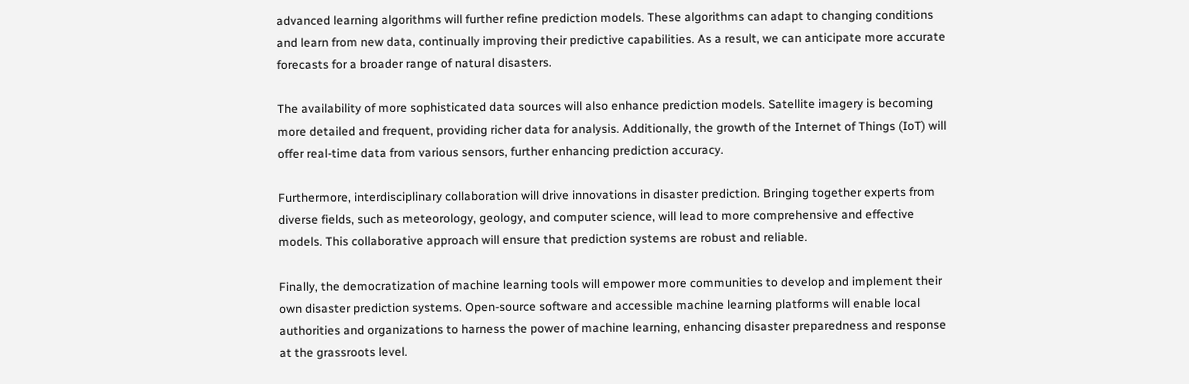advanced learning algorithms will further refine prediction models. These algorithms can adapt to changing conditions and learn from new data, continually improving their predictive capabilities. As a result, we can anticipate more accurate forecasts for a broader range of natural disasters.

The availability of more sophisticated data sources will also enhance prediction models. Satellite imagery is becoming more detailed and frequent, providing richer data for analysis. Additionally, the growth of the Internet of Things (IoT) will offer real-time data from various sensors, further enhancing prediction accuracy.

Furthermore, interdisciplinary collaboration will drive innovations in disaster prediction. Bringing together experts from diverse fields, such as meteorology, geology, and computer science, will lead to more comprehensive and effective models. This collaborative approach will ensure that prediction systems are robust and reliable.

Finally, the democratization of machine learning tools will empower more communities to develop and implement their own disaster prediction systems. Open-source software and accessible machine learning platforms will enable local authorities and organizations to harness the power of machine learning, enhancing disaster preparedness and response at the grassroots level.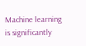Machine learning is significantly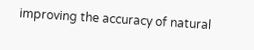improving the accuracy of natural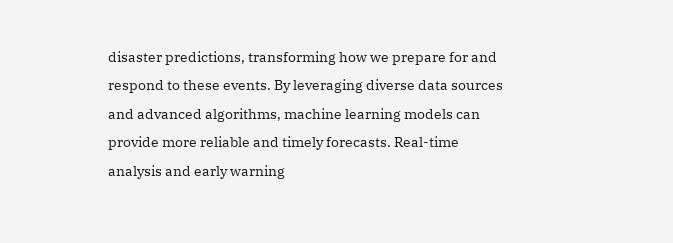disaster predictions, transforming how we prepare for and respond to these events. By leveraging diverse data sources and advanced algorithms, machine learning models can provide more reliable and timely forecasts. Real-time analysis and early warning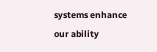systems enhance our ability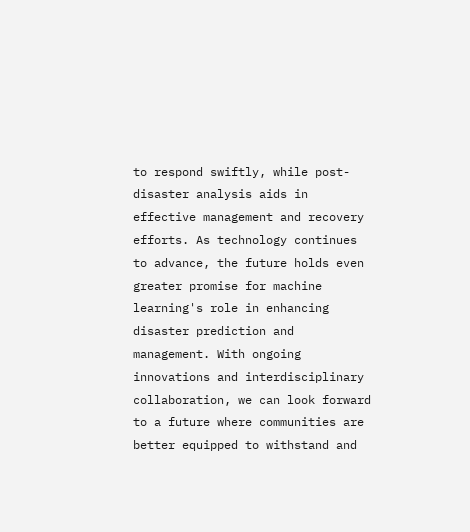to respond swiftly, while post-disaster analysis aids in effective management and recovery efforts. As technology continues to advance, the future holds even greater promise for machine learning's role in enhancing disaster prediction and management. With ongoing innovations and interdisciplinary collaboration, we can look forward to a future where communities are better equipped to withstand and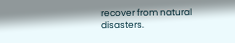recover from natural disasters.